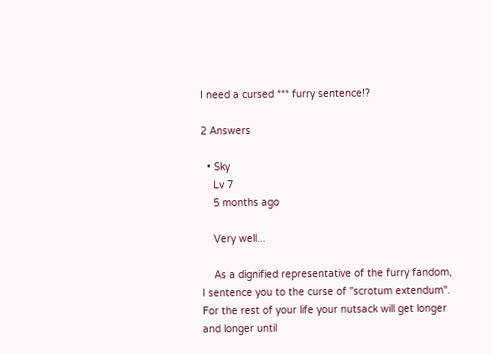I need a cursed *** furry sentence!?

2 Answers

  • Sky
    Lv 7
    5 months ago

    Very well...

    As a dignified representative of the furry fandom, I sentence you to the curse of "scrotum extendum". For the rest of your life your nutsack will get longer and longer until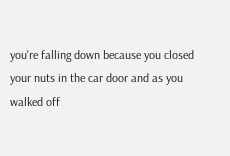you're falling down because you closed your nuts in the car door and as you walked off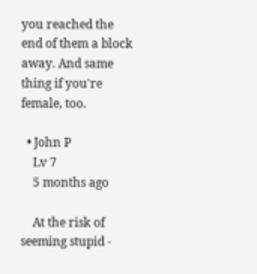you reached the end of them a block away. And same thing if you're female, too.

  • John P
    Lv 7
    5 months ago

    At the risk of seeming stupid -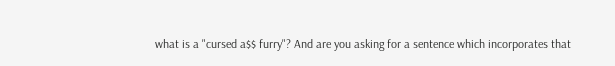what is a "cursed a$$ furry"? And are you asking for a sentence which incorporates that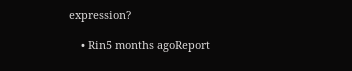expression?

    • Rin5 months agoReport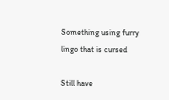Something using furry lingo that is cursed

Still have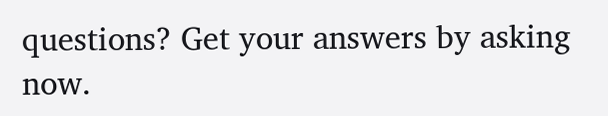questions? Get your answers by asking now.